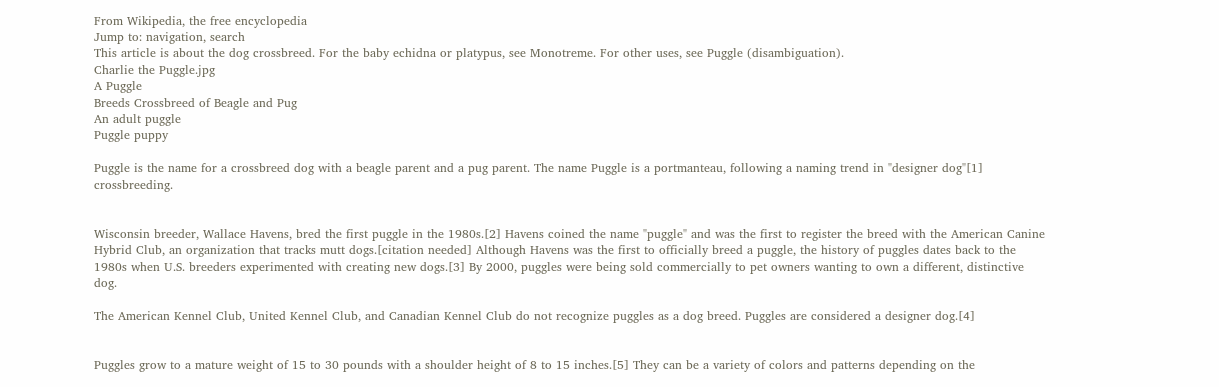From Wikipedia, the free encyclopedia
Jump to: navigation, search
This article is about the dog crossbreed. For the baby echidna or platypus, see Monotreme. For other uses, see Puggle (disambiguation).
Charlie the Puggle.jpg
A Puggle
Breeds Crossbreed of Beagle and Pug
An adult puggle
Puggle puppy

Puggle is the name for a crossbreed dog with a beagle parent and a pug parent. The name Puggle is a portmanteau, following a naming trend in "designer dog"[1] crossbreeding.


Wisconsin breeder, Wallace Havens, bred the first puggle in the 1980s.[2] Havens coined the name "puggle" and was the first to register the breed with the American Canine Hybrid Club, an organization that tracks mutt dogs.[citation needed] Although Havens was the first to officially breed a puggle, the history of puggles dates back to the 1980s when U.S. breeders experimented with creating new dogs.[3] By 2000, puggles were being sold commercially to pet owners wanting to own a different, distinctive dog.

The American Kennel Club, United Kennel Club, and Canadian Kennel Club do not recognize puggles as a dog breed. Puggles are considered a designer dog.[4]


Puggles grow to a mature weight of 15 to 30 pounds with a shoulder height of 8 to 15 inches.[5] They can be a variety of colors and patterns depending on the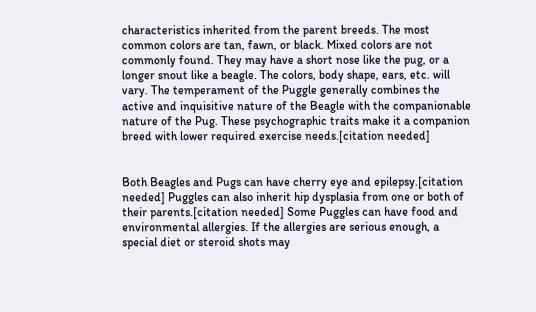characteristics inherited from the parent breeds. The most common colors are tan, fawn, or black. Mixed colors are not commonly found. They may have a short nose like the pug, or a longer snout like a beagle. The colors, body shape, ears, etc. will vary. The temperament of the Puggle generally combines the active and inquisitive nature of the Beagle with the companionable nature of the Pug. These psychographic traits make it a companion breed with lower required exercise needs.[citation needed]


Both Beagles and Pugs can have cherry eye and epilepsy.[citation needed] Puggles can also inherit hip dysplasia from one or both of their parents.[citation needed] Some Puggles can have food and environmental allergies. If the allergies are serious enough, a special diet or steroid shots may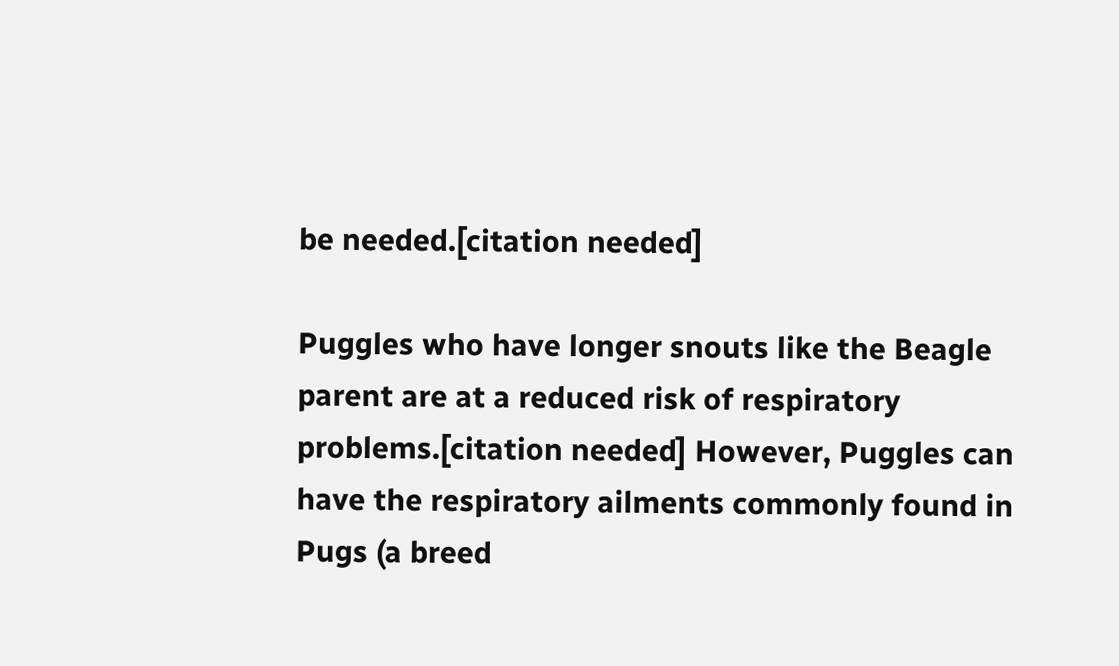be needed.[citation needed]

Puggles who have longer snouts like the Beagle parent are at a reduced risk of respiratory problems.[citation needed] However, Puggles can have the respiratory ailments commonly found in Pugs (a breed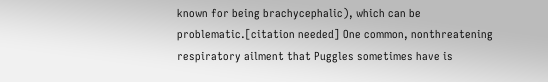known for being brachycephalic), which can be problematic.[citation needed] One common, nonthreatening respiratory ailment that Puggles sometimes have is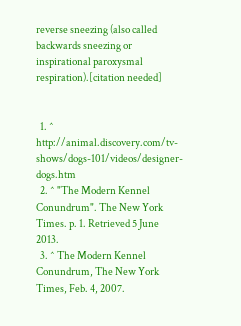reverse sneezing (also called backwards sneezing or inspirational paroxysmal respiration).[citation needed]


  1. ^ http://animal.discovery.com/tv-shows/dogs-101/videos/designer-dogs.htm
  2. ^ "The Modern Kennel Conundrum". The New York Times. p. 1. Retrieved 5 June 2013.
  3. ^ The Modern Kennel Conundrum, The New York Times, Feb. 4, 2007.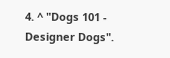4. ^ "Dogs 101 - Designer Dogs".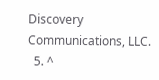Discovery Communications, LLC.
  5. ^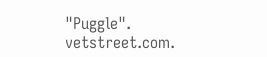"Puggle". vetstreet.com.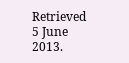Retrieved 5 June 2013.